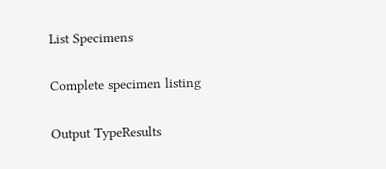List Specimens

Complete specimen listing

Output TypeResults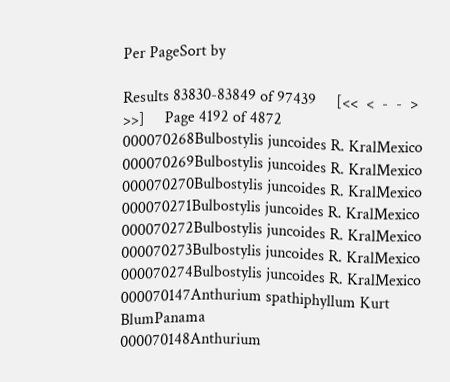Per PageSort by

Results 83830-83849 of 97439     [<<  <  -  -  >  >>]     Page 4192 of 4872
000070268Bulbostylis juncoides R. KralMexico
000070269Bulbostylis juncoides R. KralMexico
000070270Bulbostylis juncoides R. KralMexico
000070271Bulbostylis juncoides R. KralMexico
000070272Bulbostylis juncoides R. KralMexico
000070273Bulbostylis juncoides R. KralMexico
000070274Bulbostylis juncoides R. KralMexico
000070147Anthurium spathiphyllum Kurt BlumPanama
000070148Anthurium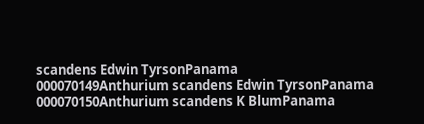scandens Edwin TyrsonPanama
000070149Anthurium scandens Edwin TyrsonPanama
000070150Anthurium scandens K BlumPanama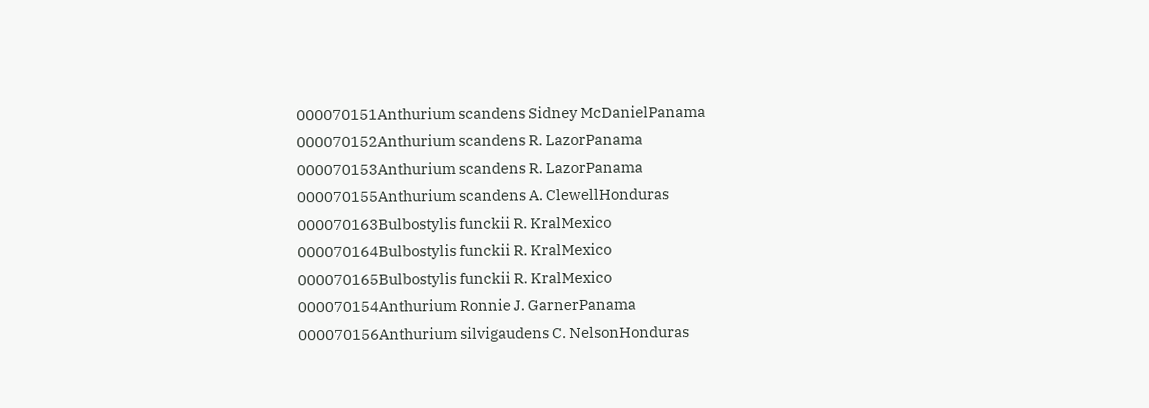000070151Anthurium scandens Sidney McDanielPanama
000070152Anthurium scandens R. LazorPanama
000070153Anthurium scandens R. LazorPanama
000070155Anthurium scandens A. ClewellHonduras
000070163Bulbostylis funckii R. KralMexico
000070164Bulbostylis funckii R. KralMexico
000070165Bulbostylis funckii R. KralMexico
000070154Anthurium Ronnie J. GarnerPanama
000070156Anthurium silvigaudens C. NelsonHonduras